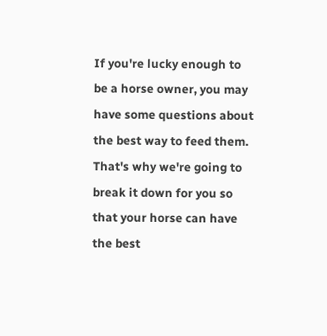If you're lucky enough to be a horse owner, you may have some questions about the best way to feed them. That's why we're going to break it down for you so that your horse can have the best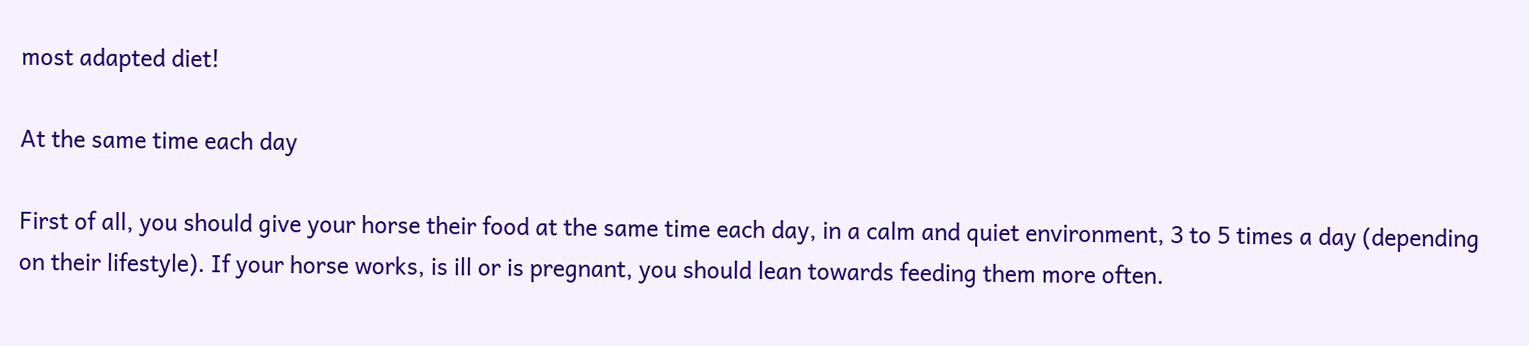most adapted diet!

At the same time each day

First of all, you should give your horse their food at the same time each day, in a calm and quiet environment, 3 to 5 times a day (depending on their lifestyle). If your horse works, is ill or is pregnant, you should lean towards feeding them more often.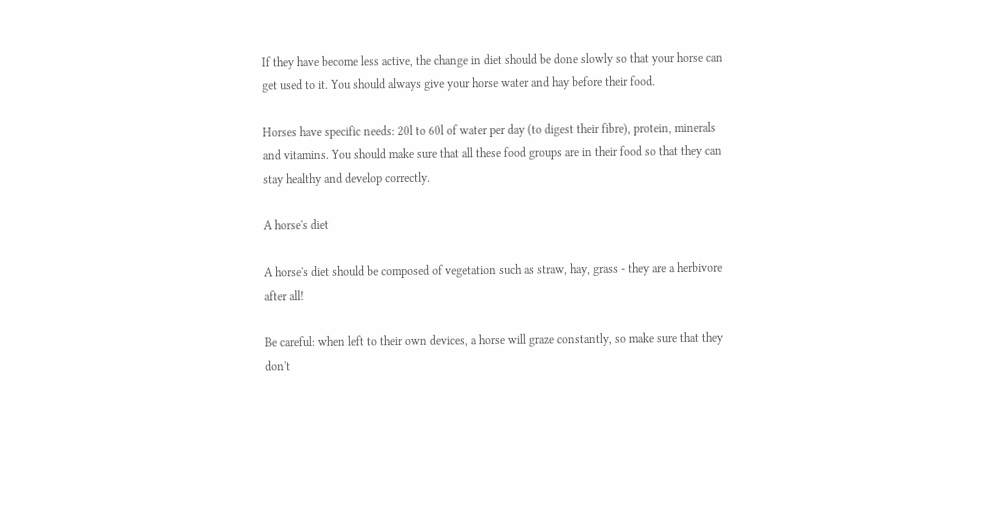If they have become less active, the change in diet should be done slowly so that your horse can get used to it. You should always give your horse water and hay before their food.

Horses have specific needs: 20l to 60l of water per day (to digest their fibre), protein, minerals and vitamins. You should make sure that all these food groups are in their food so that they can stay healthy and develop correctly.

A horse's diet

A horse's diet should be composed of vegetation such as straw, hay, grass - they are a herbivore after all!

Be careful: when left to their own devices, a horse will graze constantly, so make sure that they don't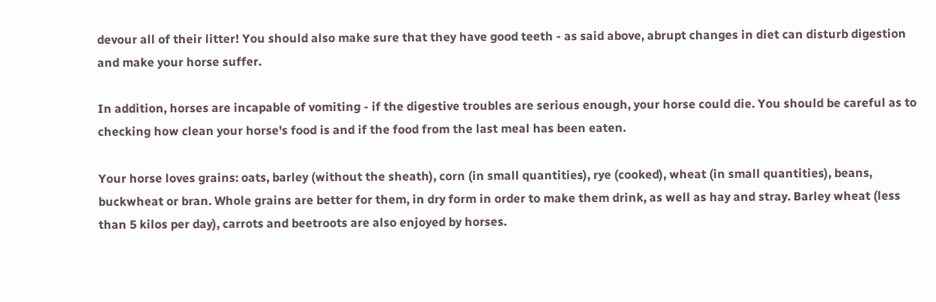devour all of their litter! You should also make sure that they have good teeth - as said above, abrupt changes in diet can disturb digestion and make your horse suffer.

In addition, horses are incapable of vomiting - if the digestive troubles are serious enough, your horse could die. You should be careful as to checking how clean your horse's food is and if the food from the last meal has been eaten.

Your horse loves grains: oats, barley (without the sheath), corn (in small quantities), rye (cooked), wheat (in small quantities), beans, buckwheat or bran. Whole grains are better for them, in dry form in order to make them drink, as well as hay and stray. Barley wheat (less than 5 kilos per day), carrots and beetroots are also enjoyed by horses.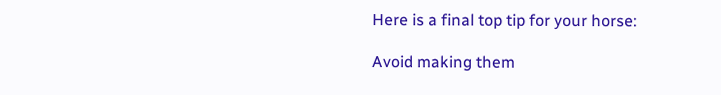Here is a final top tip for your horse:

Avoid making them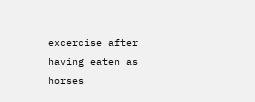excercise after having eaten as horses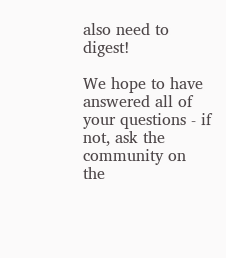also need to digest!

We hope to have answered all of your questions - if not, ask the community on the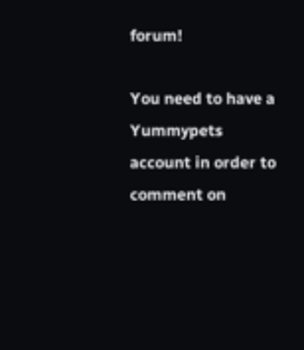forum!

You need to have a Yummypets account in order to comment on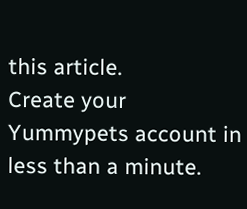this article.
Create your Yummypets account in less than a minute.